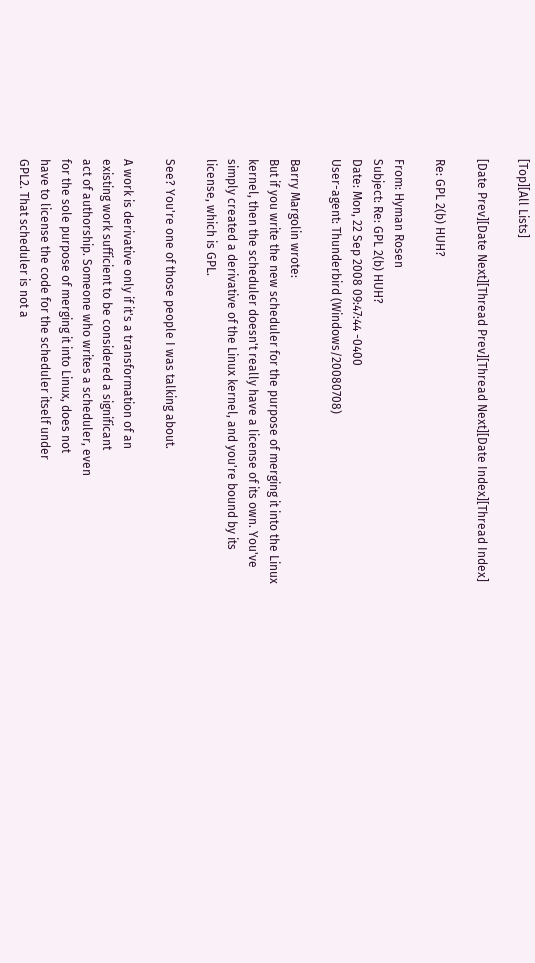[Top][All Lists]

[Date Prev][Date Next][Thread Prev][Thread Next][Date Index][Thread Index]

Re: GPL 2(b) HUH?

From: Hyman Rosen
Subject: Re: GPL 2(b) HUH?
Date: Mon, 22 Sep 2008 09:47:44 -0400
User-agent: Thunderbird (Windows/20080708)

Barry Margolin wrote:
But if you write the new scheduler for the purpose of merging it into the Linux kernel, then the scheduler doesn't really have a license of its own. You've simply created a derivative of the Linux kernel, and you're bound by its license, which is GPL.

See? You're one of those people I was talking about.

A work is derivative only if it's a transformation of an
existing work sufficient to be considered a significant
act of authorship. Someone who writes a scheduler, even
for the sole purpose of merging it into Linux, does not
have to license the code for the scheduler itself under
GPL2. That scheduler is not a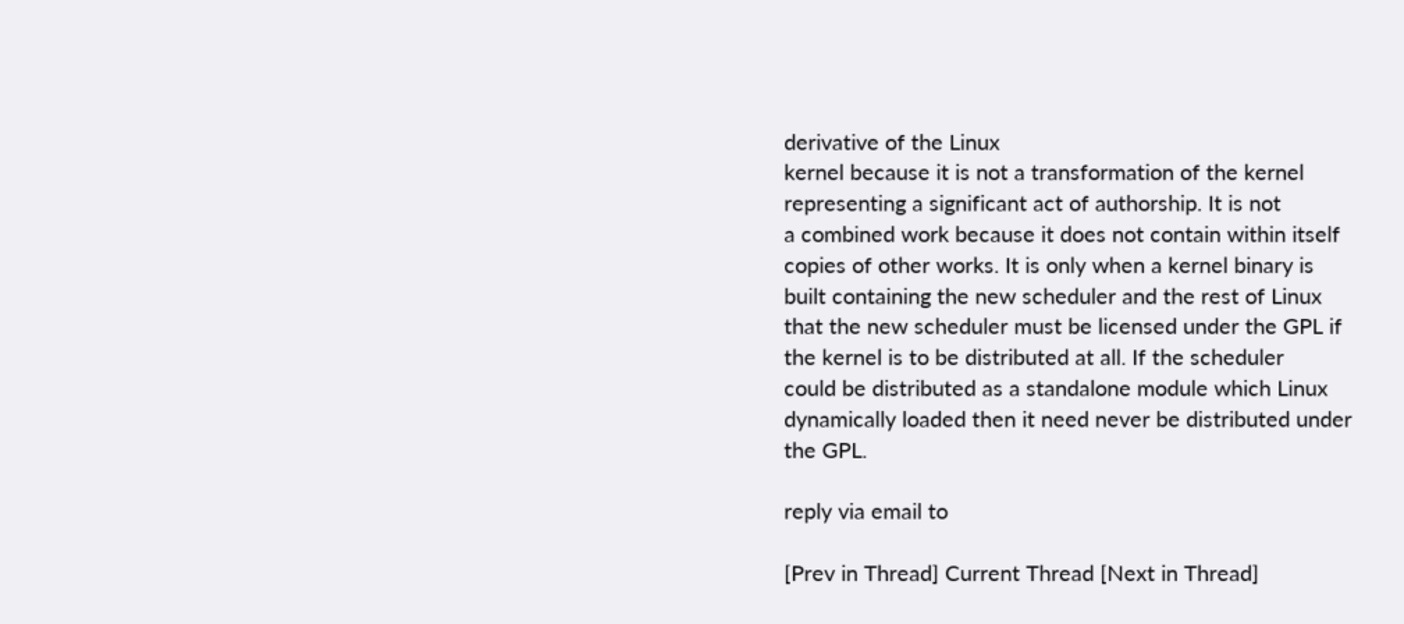derivative of the Linux
kernel because it is not a transformation of the kernel
representing a significant act of authorship. It is not
a combined work because it does not contain within itself
copies of other works. It is only when a kernel binary is
built containing the new scheduler and the rest of Linux
that the new scheduler must be licensed under the GPL if
the kernel is to be distributed at all. If the scheduler
could be distributed as a standalone module which Linux
dynamically loaded then it need never be distributed under
the GPL.

reply via email to

[Prev in Thread] Current Thread [Next in Thread]